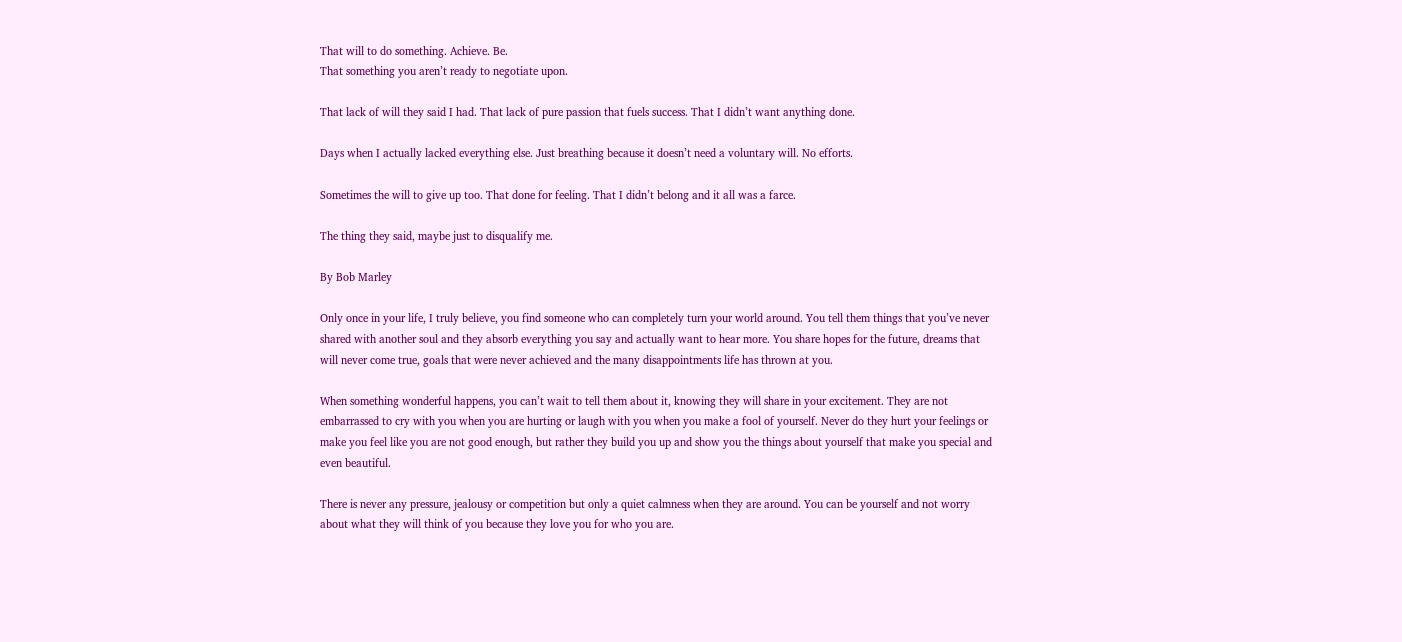That will to do something. Achieve. Be.
That something you aren’t ready to negotiate upon.

That lack of will they said I had. That lack of pure passion that fuels success. That I didn’t want anything done.

Days when I actually lacked everything else. Just breathing because it doesn’t need a voluntary will. No efforts.

Sometimes the will to give up too. That done for feeling. That I didn’t belong and it all was a farce.

The thing they said, maybe just to disqualify me.

By Bob Marley

Only once in your life, I truly believe, you find someone who can completely turn your world around. You tell them things that you’ve never shared with another soul and they absorb everything you say and actually want to hear more. You share hopes for the future, dreams that will never come true, goals that were never achieved and the many disappointments life has thrown at you.

When something wonderful happens, you can’t wait to tell them about it, knowing they will share in your excitement. They are not embarrassed to cry with you when you are hurting or laugh with you when you make a fool of yourself. Never do they hurt your feelings or make you feel like you are not good enough, but rather they build you up and show you the things about yourself that make you special and even beautiful.

There is never any pressure, jealousy or competition but only a quiet calmness when they are around. You can be yourself and not worry about what they will think of you because they love you for who you are.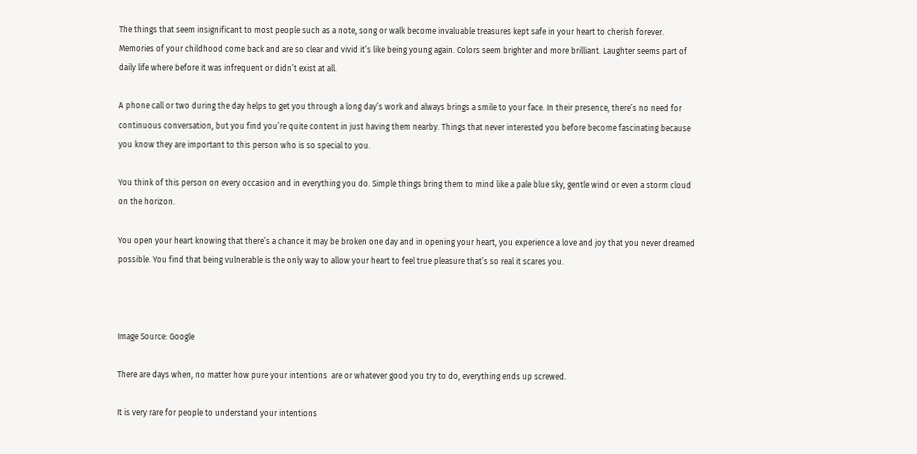The things that seem insignificant to most people such as a note, song or walk become invaluable treasures kept safe in your heart to cherish forever. Memories of your childhood come back and are so clear and vivid it’s like being young again. Colors seem brighter and more brilliant. Laughter seems part of daily life where before it was infrequent or didn’t exist at all.

A phone call or two during the day helps to get you through a long day’s work and always brings a smile to your face. In their presence, there’s no need for continuous conversation, but you find you’re quite content in just having them nearby. Things that never interested you before become fascinating because you know they are important to this person who is so special to you.

You think of this person on every occasion and in everything you do. Simple things bring them to mind like a pale blue sky, gentle wind or even a storm cloud on the horizon.

You open your heart knowing that there’s a chance it may be broken one day and in opening your heart, you experience a love and joy that you never dreamed possible. You find that being vulnerable is the only way to allow your heart to feel true pleasure that’s so real it scares you.



Image Source: Google

There are days when, no matter how pure your intentions  are or whatever good you try to do, everything ends up screwed.

It is very rare for people to understand your intentions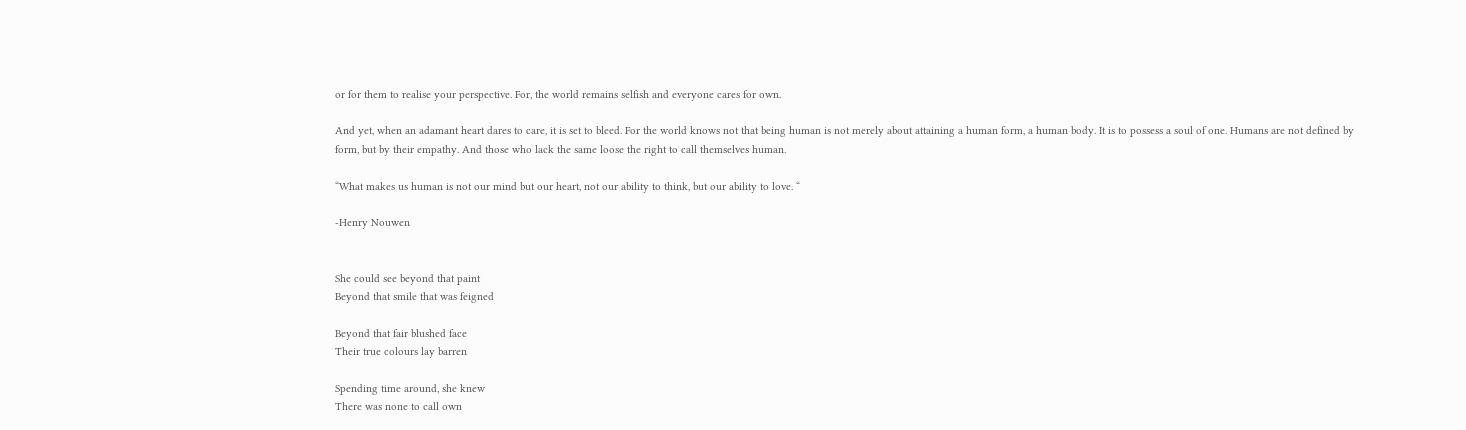or for them to realise your perspective. For, the world remains selfish and everyone cares for own.

And yet, when an adamant heart dares to care, it is set to bleed. For the world knows not that being human is not merely about attaining a human form, a human body. It is to possess a soul of one. Humans are not defined by form, but by their empathy. And those who lack the same loose the right to call themselves human.

“What makes us human is not our mind but our heart, not our ability to think, but our ability to love. “

-Henry Nouwen


She could see beyond that paint
Beyond that smile that was feigned

Beyond that fair blushed face
Their true colours lay barren

Spending time around, she knew
There was none to call own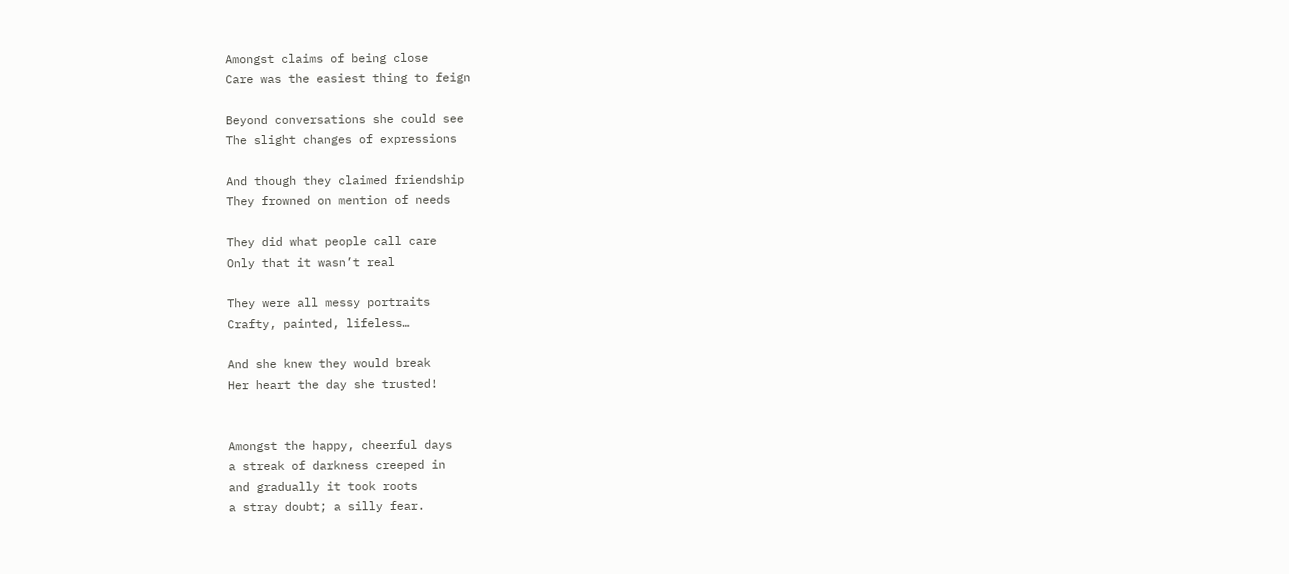Amongst claims of being close
Care was the easiest thing to feign

Beyond conversations she could see
The slight changes of expressions

And though they claimed friendship
They frowned on mention of needs

They did what people call care
Only that it wasn’t real

They were all messy portraits
Crafty, painted, lifeless…

And she knew they would break
Her heart the day she trusted!


Amongst the happy, cheerful days
a streak of darkness creeped in
and gradually it took roots
a stray doubt; a silly fear.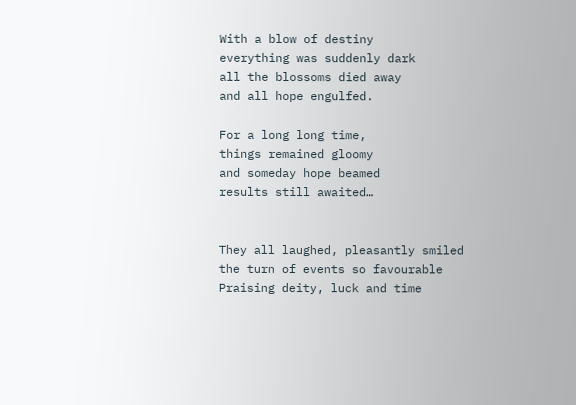With a blow of destiny
everything was suddenly dark
all the blossoms died away
and all hope engulfed.

For a long long time,
things remained gloomy
and someday hope beamed
results still awaited…


They all laughed, pleasantly smiled
the turn of events so favourable
Praising deity, luck and time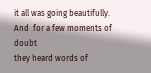it all was going beautifully.
And  for a few moments of doubt
they heard words of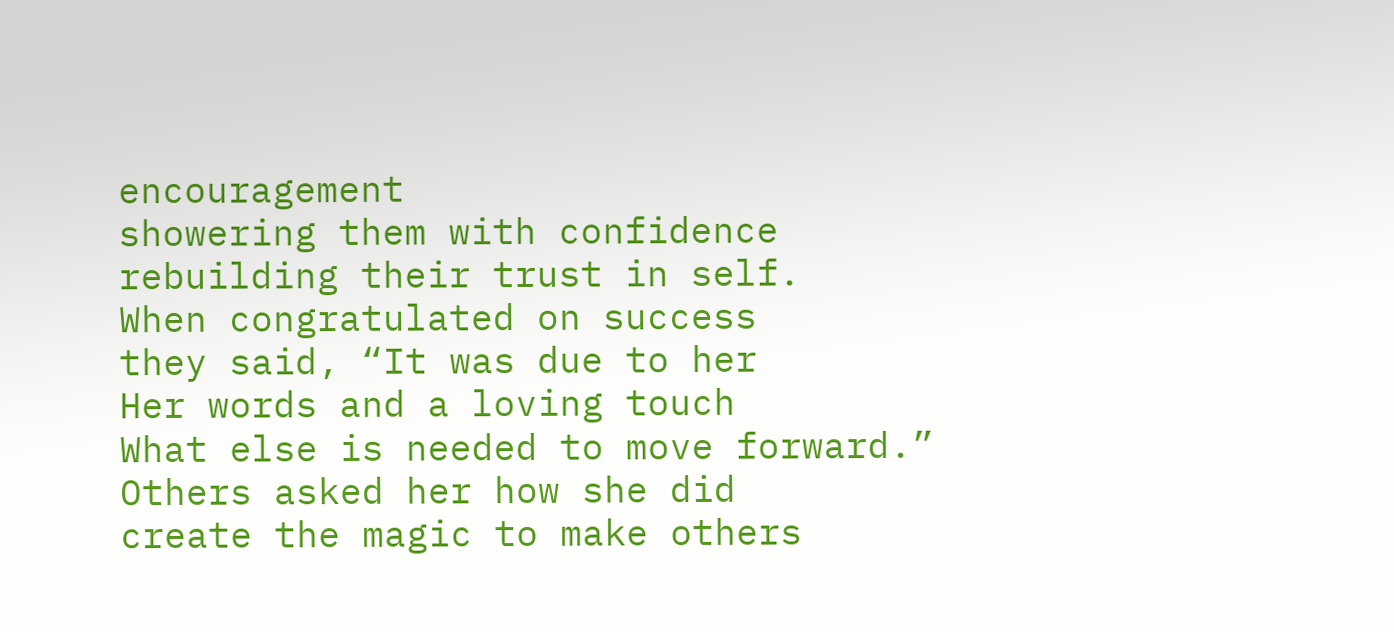encouragement
showering them with confidence
rebuilding their trust in self.
When congratulated on success
they said, “It was due to her
Her words and a loving touch
What else is needed to move forward.”
Others asked her how she did
create the magic to make others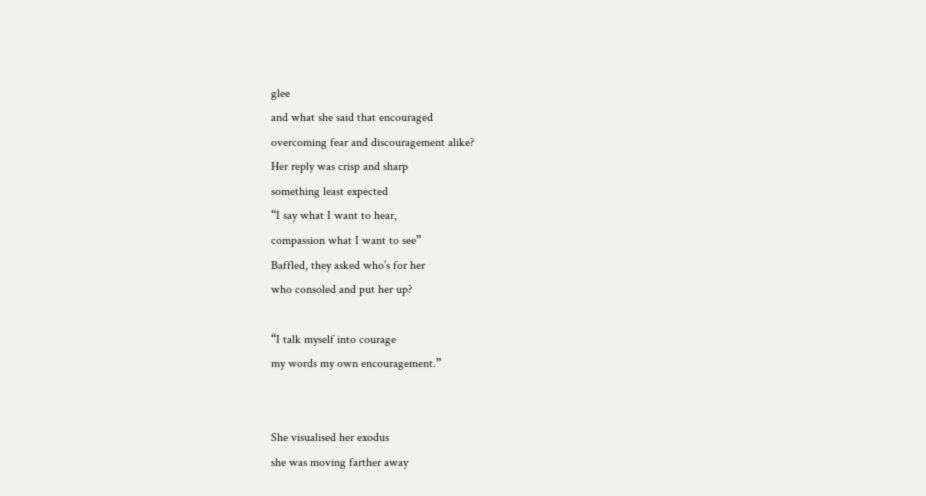glee
and what she said that encouraged
overcoming fear and discouragement alike?
Her reply was crisp and sharp
something least expected
“I say what I want to hear,
compassion what I want to see”
Baffled, they asked who’s for her
who consoled and put her up?

“I talk myself into courage
my words my own encouragement.”


She visualised her exodus
she was moving farther away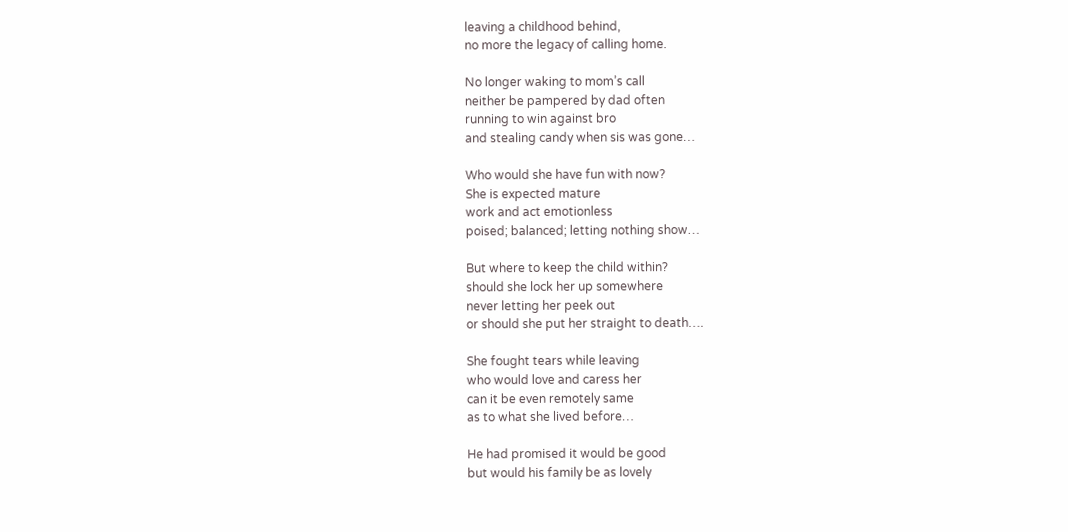leaving a childhood behind,
no more the legacy of calling home.

No longer waking to mom’s call
neither be pampered by dad often
running to win against bro
and stealing candy when sis was gone…

Who would she have fun with now?
She is expected mature
work and act emotionless
poised; balanced; letting nothing show…

But where to keep the child within?
should she lock her up somewhere
never letting her peek out
or should she put her straight to death….

She fought tears while leaving
who would love and caress her
can it be even remotely same
as to what she lived before…

He had promised it would be good
but would his family be as lovely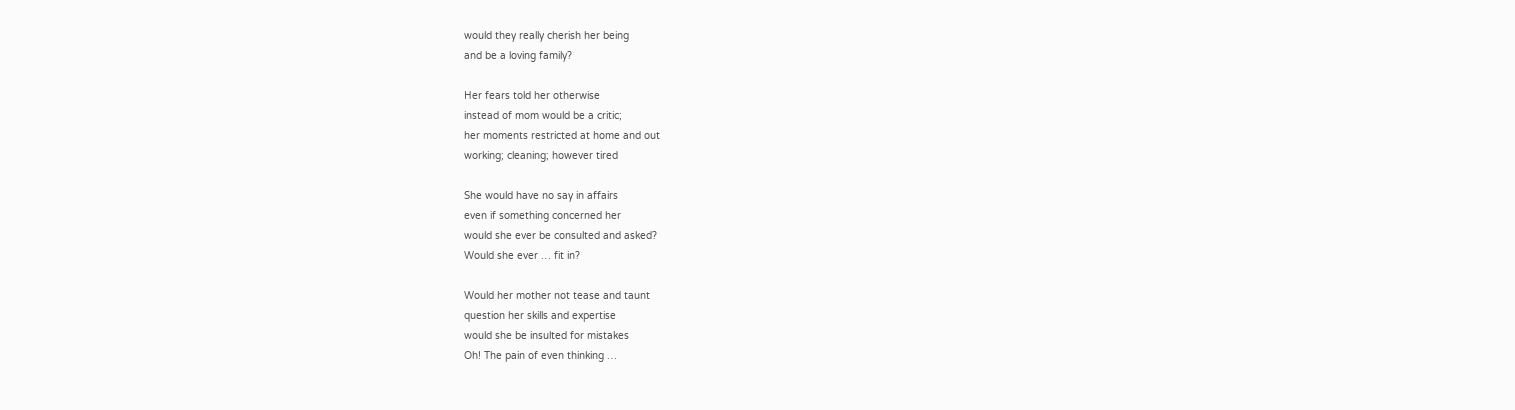would they really cherish her being
and be a loving family?

Her fears told her otherwise
instead of mom would be a critic;
her moments restricted at home and out
working; cleaning; however tired

She would have no say in affairs
even if something concerned her
would she ever be consulted and asked?
Would she ever … fit in?

Would her mother not tease and taunt
question her skills and expertise
would she be insulted for mistakes
Oh! The pain of even thinking …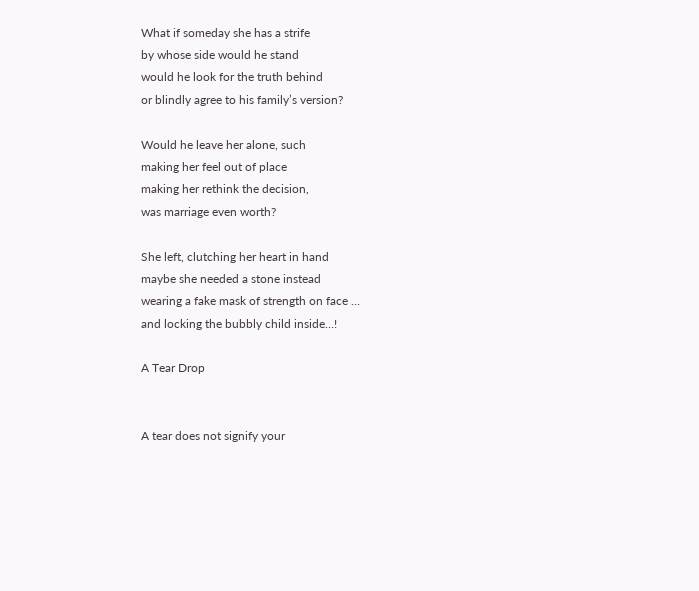What if someday she has a strife
by whose side would he stand
would he look for the truth behind
or blindly agree to his family’s version?

Would he leave her alone, such
making her feel out of place
making her rethink the decision,
was marriage even worth?

She left, clutching her heart in hand
maybe she needed a stone instead
wearing a fake mask of strength on face …
and locking the bubbly child inside…!

A Tear Drop


A tear does not signify your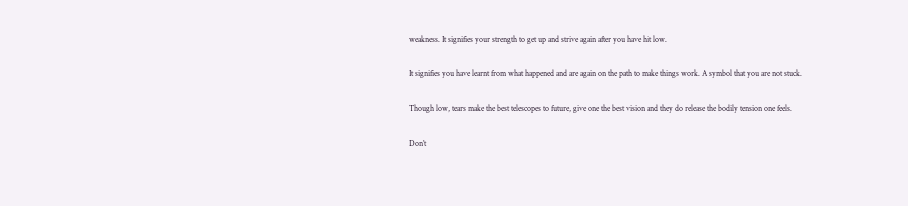weakness. It signifies your strength to get up and strive again after you have hit low.

It signifies you have learnt from what happened and are again on the path to make things work. A symbol that you are not stuck.

Though low, tears make the best telescopes to future, give one the best vision and they do release the bodily tension one feels.

Don’t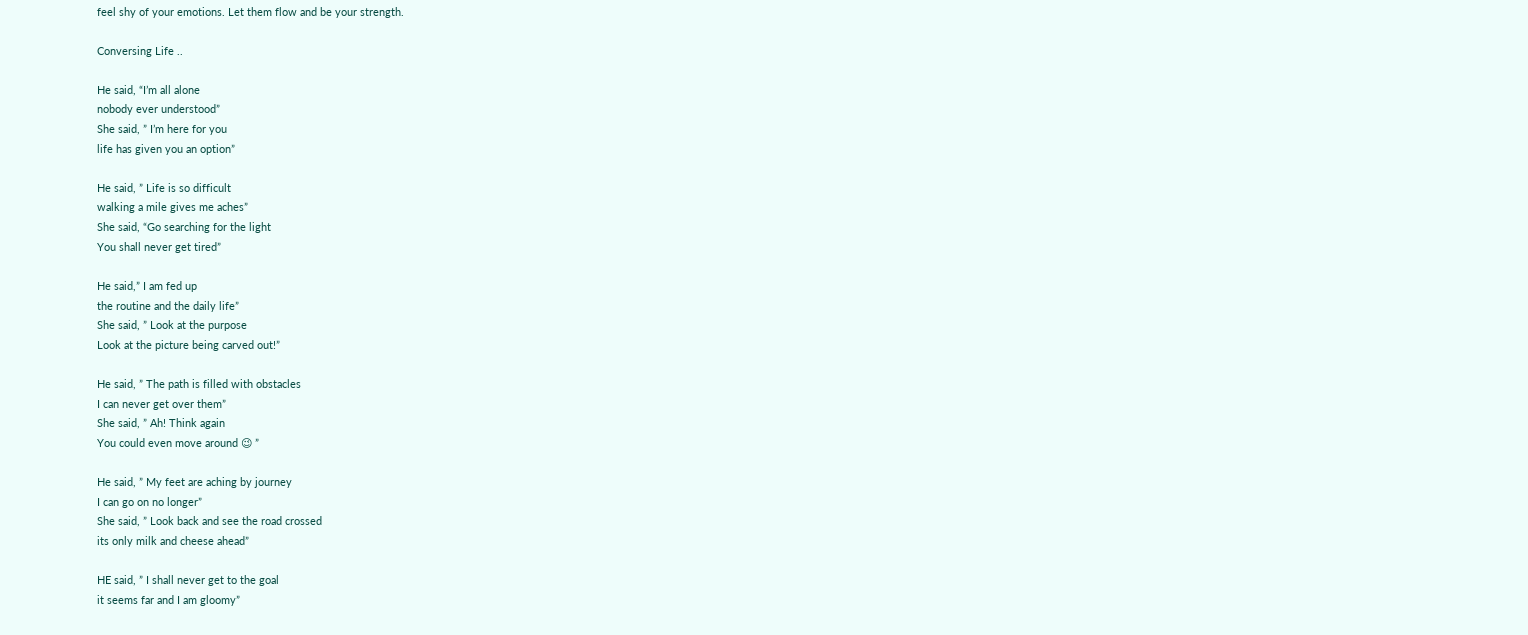feel shy of your emotions. Let them flow and be your strength.

Conversing Life ..

He said, “I’m all alone
nobody ever understood”
She said, ” I’m here for you
life has given you an option”

He said, ” Life is so difficult
walking a mile gives me aches”
She said, “Go searching for the light
You shall never get tired”

He said,” I am fed up
the routine and the daily life”
She said, ” Look at the purpose
Look at the picture being carved out!”

He said, ” The path is filled with obstacles
I can never get over them”
She said, ” Ah! Think again
You could even move around 😉 ”

He said, ” My feet are aching by journey
I can go on no longer”
She said, ” Look back and see the road crossed
its only milk and cheese ahead”

HE said, ” I shall never get to the goal
it seems far and I am gloomy”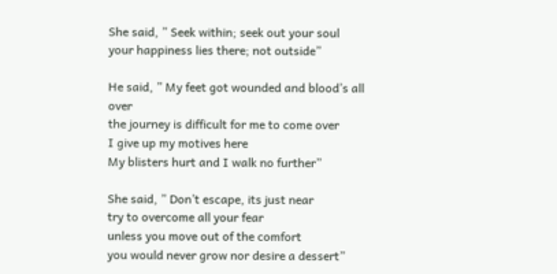She said, ” Seek within; seek out your soul
your happiness lies there; not outside”

He said, ” My feet got wounded and blood’s all over
the journey is difficult for me to come over
I give up my motives here
My blisters hurt and I walk no further”

She said, ” Don’t escape, its just near
try to overcome all your fear
unless you move out of the comfort
you would never grow nor desire a dessert”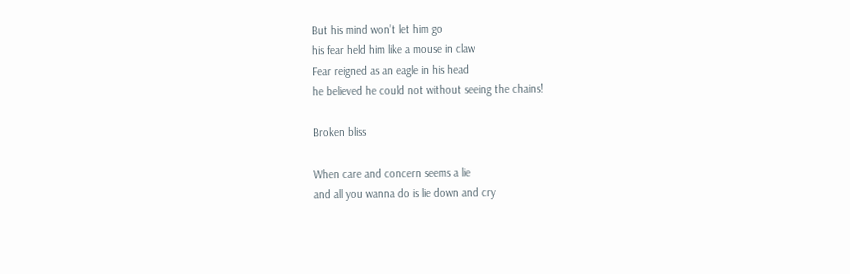But his mind won’t let him go
his fear held him like a mouse in claw
Fear reigned as an eagle in his head
he believed he could not without seeing the chains!

Broken bliss

When care and concern seems a lie
and all you wanna do is lie down and cry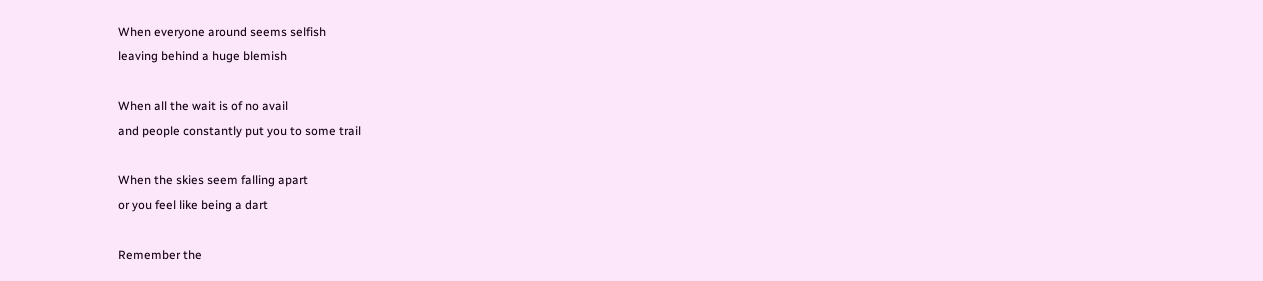When everyone around seems selfish
leaving behind a huge blemish

When all the wait is of no avail
and people constantly put you to some trail

When the skies seem falling apart
or you feel like being a dart

Remember the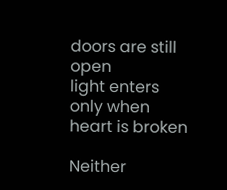doors are still open
light enters only when heart is broken

Neither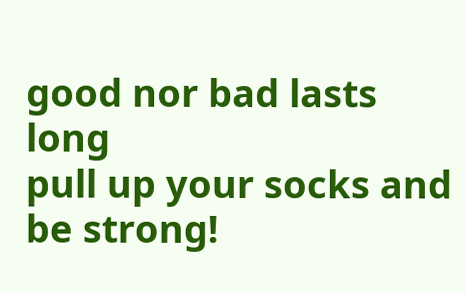good nor bad lasts long
pull up your socks and be strong!